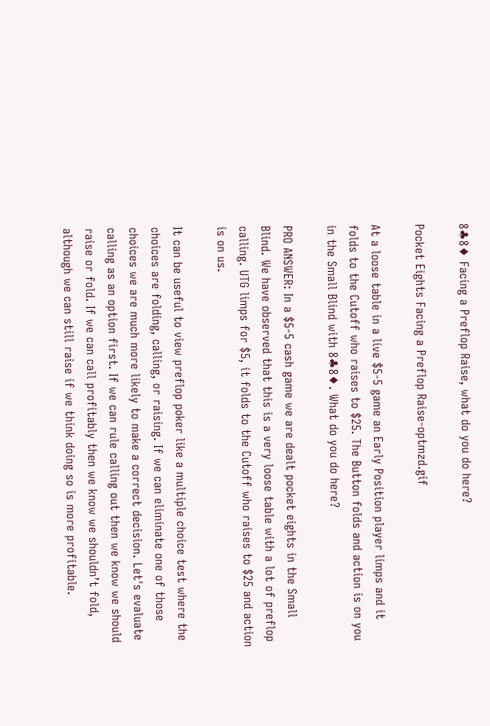8♣8♦ Facing a Preflop Raise, what do you do here?

Pocket Eights Facing a Preflop Raise-optmzd.gif

At a loose table in a live $5-5 game an Early Position player limps and it folds to the Cutoff who raises to $25. The Button folds and action is on you in the Small Blind with 8♣8♦. What do you do here?

PRO ANSWER: In a $5-5 cash game we are dealt pocket eights in the Small Blind. We have observed that this is a very loose table with a lot of preflop calling. UTG limps for $5, it folds to the Cutoff who raises to $25 and action is on us.

It can be useful to view preflop poker like a multiple choice test where the choices are folding, calling, or raising. If we can eliminate one of those choices we are much more likely to make a correct decision. Let's evaluate calling as an option first. If we can rule calling out then we know we should raise or fold. If we can call profitably then we know we shouldn’t fold, although we can still raise if we think doing so is more profitable.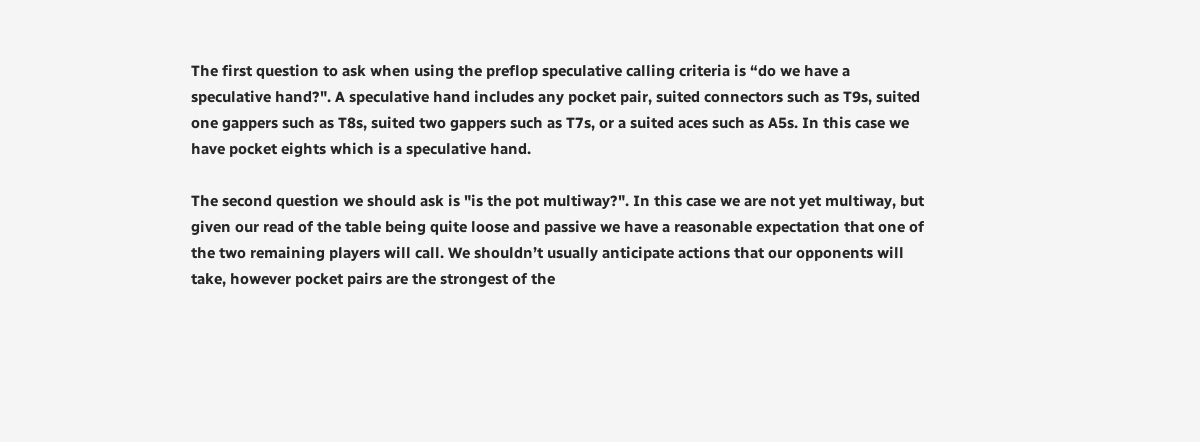The first question to ask when using the preflop speculative calling criteria is “do we have a speculative hand?". A speculative hand includes any pocket pair, suited connectors such as T9s, suited one gappers such as T8s, suited two gappers such as T7s, or a suited aces such as A5s. In this case we have pocket eights which is a speculative hand.

The second question we should ask is "is the pot multiway?". In this case we are not yet multiway, but given our read of the table being quite loose and passive we have a reasonable expectation that one of the two remaining players will call. We shouldn’t usually anticipate actions that our opponents will take, however pocket pairs are the strongest of the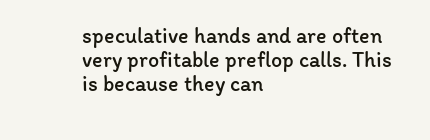speculative hands and are often very profitable preflop calls. This is because they can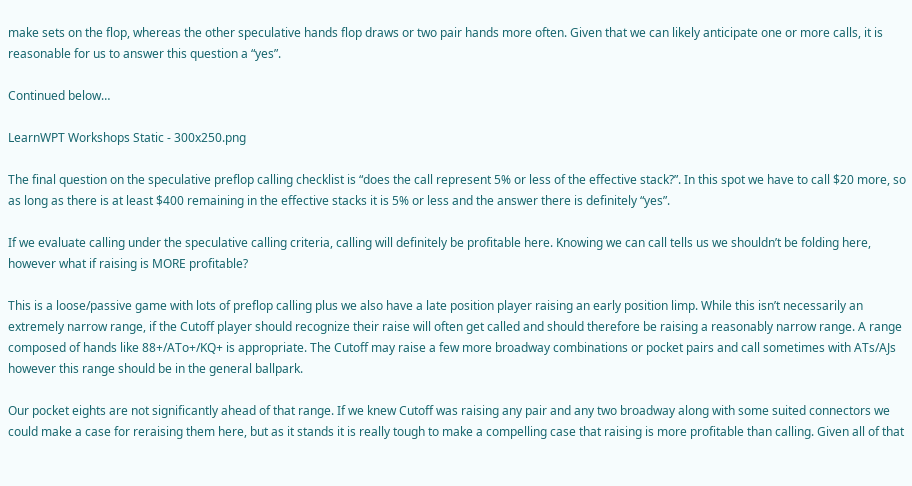make sets on the flop, whereas the other speculative hands flop draws or two pair hands more often. Given that we can likely anticipate one or more calls, it is reasonable for us to answer this question a “yes”.

Continued below…

LearnWPT Workshops Static - 300x250.png

The final question on the speculative preflop calling checklist is “does the call represent 5% or less of the effective stack?”. In this spot we have to call $20 more, so as long as there is at least $400 remaining in the effective stacks it is 5% or less and the answer there is definitely “yes”.

If we evaluate calling under the speculative calling criteria, calling will definitely be profitable here. Knowing we can call tells us we shouldn’t be folding here, however what if raising is MORE profitable?

This is a loose/passive game with lots of preflop calling plus we also have a late position player raising an early position limp. While this isn’t necessarily an extremely narrow range, if the Cutoff player should recognize their raise will often get called and should therefore be raising a reasonably narrow range. A range composed of hands like 88+/ATo+/KQ+ is appropriate. The Cutoff may raise a few more broadway combinations or pocket pairs and call sometimes with ATs/AJs however this range should be in the general ballpark.

Our pocket eights are not significantly ahead of that range. If we knew Cutoff was raising any pair and any two broadway along with some suited connectors we could make a case for reraising them here, but as it stands it is really tough to make a compelling case that raising is more profitable than calling. Given all of that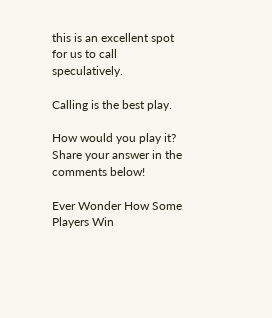this is an excellent spot for us to call speculatively.

Calling is the best play.

How would you play it?
Share your answer in the comments below!

Ever Wonder How Some Players Win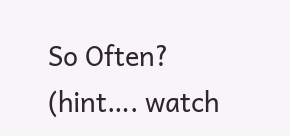So Often?
(hint…. watch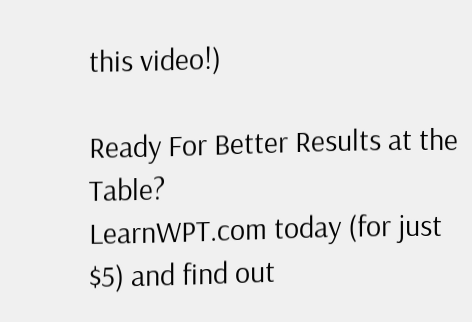this video!)

Ready For Better Results at the Table?
LearnWPT.com today (for just $5) and find out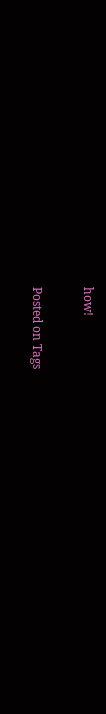how!

Posted on Tags